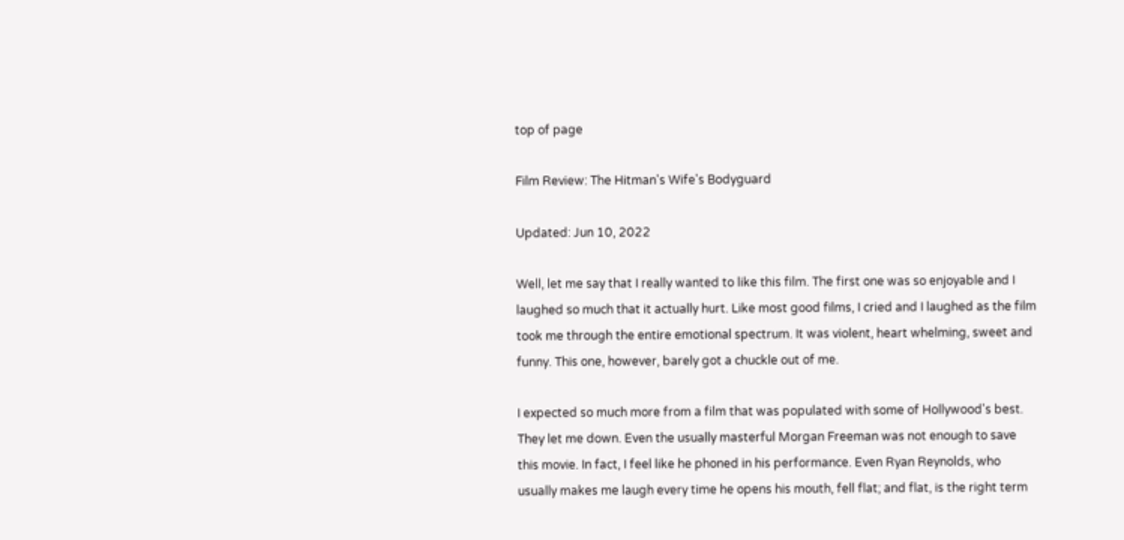top of page

Film Review: The Hitman's Wife's Bodyguard

Updated: Jun 10, 2022

Well, let me say that I really wanted to like this film. The first one was so enjoyable and I laughed so much that it actually hurt. Like most good films, I cried and I laughed as the film took me through the entire emotional spectrum. It was violent, heart whelming, sweet and funny. This one, however, barely got a chuckle out of me.

I expected so much more from a film that was populated with some of Hollywood's best. They let me down. Even the usually masterful Morgan Freeman was not enough to save this movie. In fact, I feel like he phoned in his performance. Even Ryan Reynolds, who usually makes me laugh every time he opens his mouth, fell flat; and flat, is the right term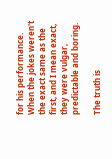for his performance. When the jokes weren't the exact same as the first, and I mean exact, they were vulgar, predictable and boring.

The truth is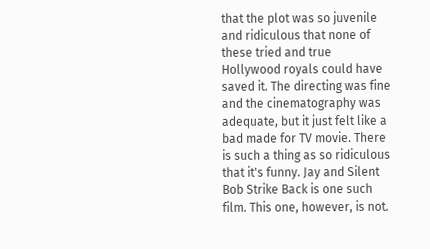that the plot was so juvenile and ridiculous that none of these tried and true Hollywood royals could have saved it. The directing was fine and the cinematography was adequate, but it just felt like a bad made for TV movie. There is such a thing as so ridiculous that it's funny. Jay and Silent Bob Strike Back is one such film. This one, however, is not.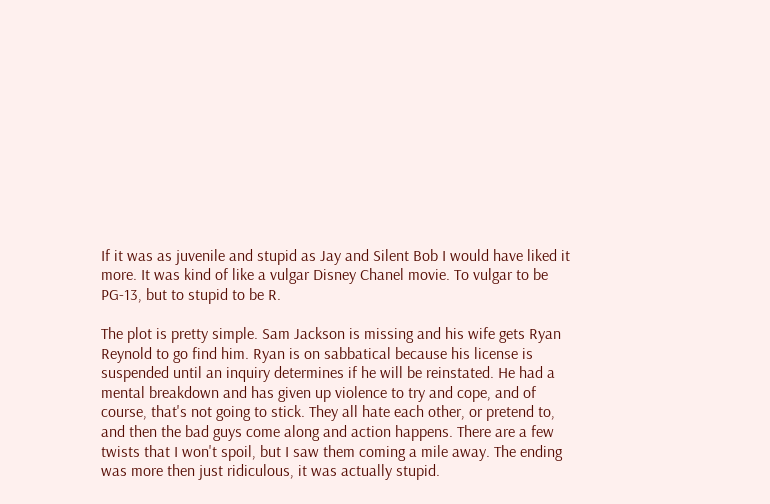If it was as juvenile and stupid as Jay and Silent Bob I would have liked it more. It was kind of like a vulgar Disney Chanel movie. To vulgar to be PG-13, but to stupid to be R.

The plot is pretty simple. Sam Jackson is missing and his wife gets Ryan Reynold to go find him. Ryan is on sabbatical because his license is suspended until an inquiry determines if he will be reinstated. He had a mental breakdown and has given up violence to try and cope, and of course, that's not going to stick. They all hate each other, or pretend to, and then the bad guys come along and action happens. There are a few twists that I won't spoil, but I saw them coming a mile away. The ending was more then just ridiculous, it was actually stupid.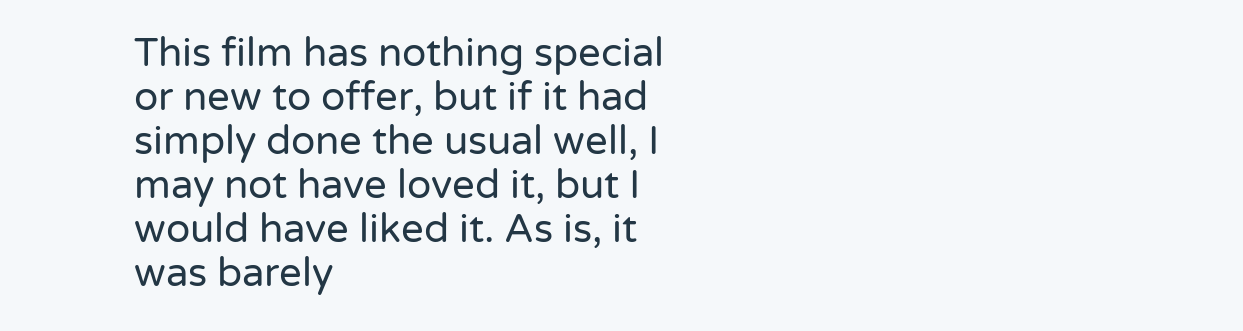This film has nothing special or new to offer, but if it had simply done the usual well, I may not have loved it, but I would have liked it. As is, it was barely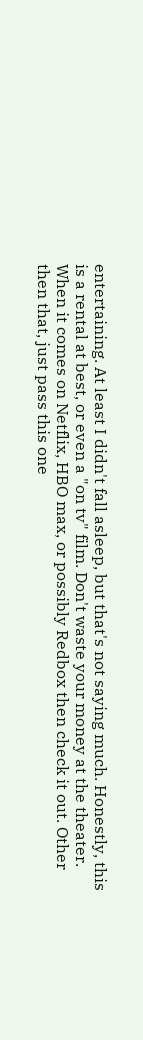entertaining. At least I didn't fall asleep, but that's not saying much. Honestly, this is a rental at best, or even a "on tv" film. Don't waste your money at the theater. When it comes on Netflix, HBO max, or possibly Redbox then check it out. Other then that, just pass this one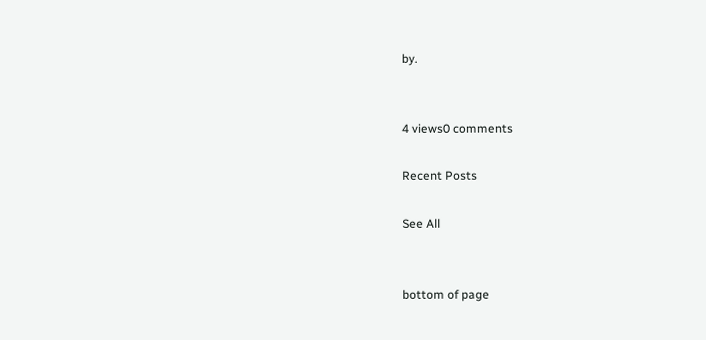by.


4 views0 comments

Recent Posts

See All


bottom of page